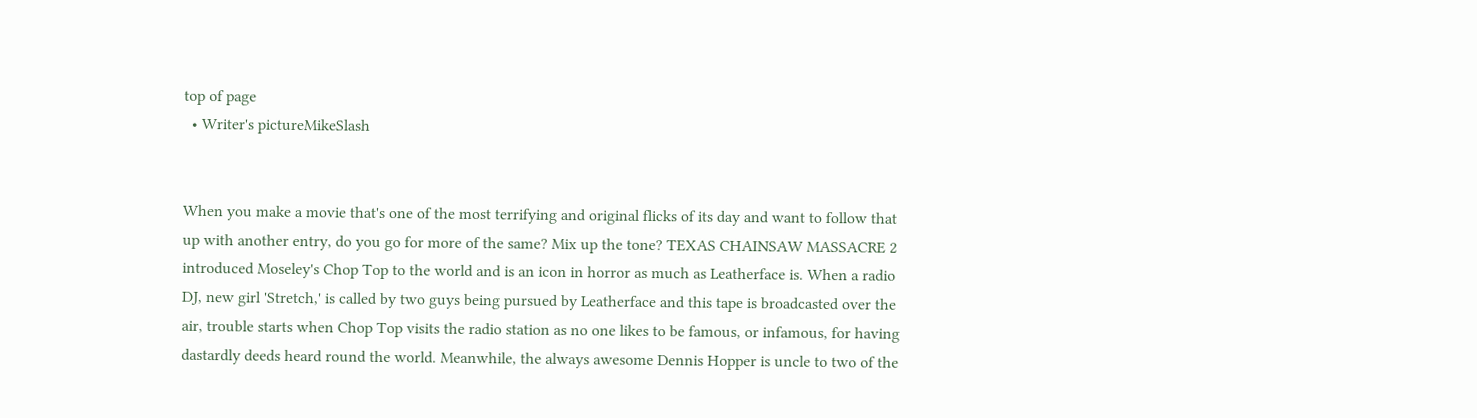top of page
  • Writer's pictureMikeSlash


When you make a movie that's one of the most terrifying and original flicks of its day and want to follow that up with another entry, do you go for more of the same? Mix up the tone? TEXAS CHAINSAW MASSACRE 2 introduced Moseley's Chop Top to the world and is an icon in horror as much as Leatherface is. When a radio DJ, new girl 'Stretch,' is called by two guys being pursued by Leatherface and this tape is broadcasted over the air, trouble starts when Chop Top visits the radio station as no one likes to be famous, or infamous, for having dastardly deeds heard round the world. Meanwhile, the always awesome Dennis Hopper is uncle to two of the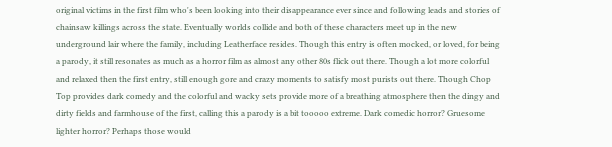original victims in the first film who's been looking into their disappearance ever since and following leads and stories of chainsaw killings across the state. Eventually worlds collide and both of these characters meet up in the new underground lair where the family, including Leatherface resides. Though this entry is often mocked, or loved, for being a parody, it still resonates as much as a horror film as almost any other 80s flick out there. Though a lot more colorful and relaxed then the first entry, still enough gore and crazy moments to satisfy most purists out there. Though Chop Top provides dark comedy and the colorful and wacky sets provide more of a breathing atmosphere then the dingy and dirty fields and farmhouse of the first, calling this a parody is a bit tooooo extreme. Dark comedic horror? Gruesome lighter horror? Perhaps those would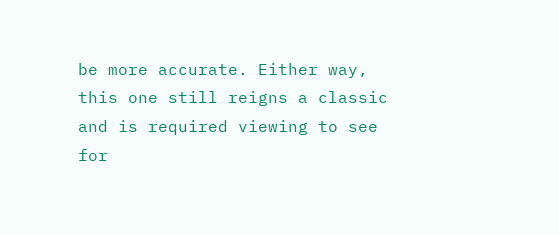be more accurate. Either way, this one still reigns a classic and is required viewing to see for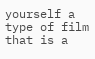yourself a type of film that is a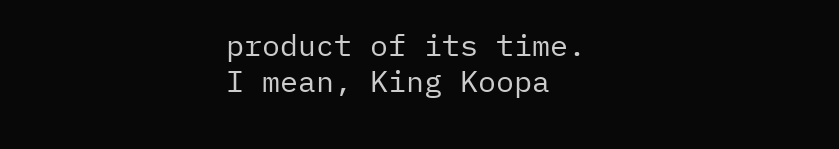product of its time. I mean, King Koopa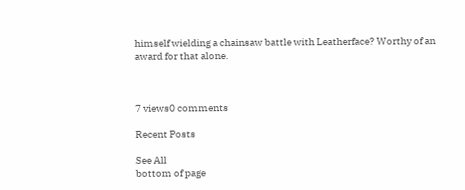himself wielding a chainsaw battle with Leatherface? Worthy of an award for that alone.



7 views0 comments

Recent Posts

See All
bottom of page